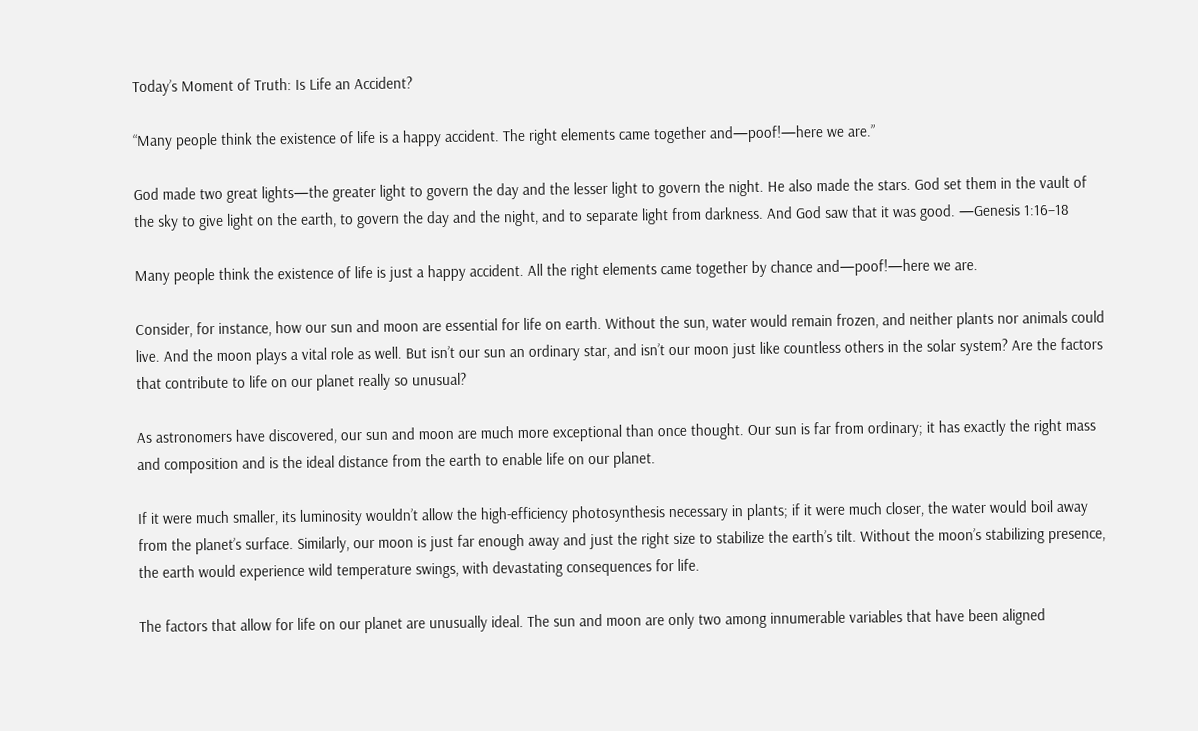Today’s Moment of Truth: Is Life an Accident?

“Many people think the existence of life is a happy accident. The right elements came together and—poof!—here we are.”

God made two great lights—the greater light to govern the day and the lesser light to govern the night. He also made the stars. God set them in the vault of the sky to give light on the earth, to govern the day and the night, and to separate light from darkness. And God saw that it was good. —Genesis 1:16–18

Many people think the existence of life is just a happy accident. All the right elements came together by chance and—poof!—here we are.

Consider, for instance, how our sun and moon are essential for life on earth. Without the sun, water would remain frozen, and neither plants nor animals could live. And the moon plays a vital role as well. But isn’t our sun an ordinary star, and isn’t our moon just like countless others in the solar system? Are the factors that contribute to life on our planet really so unusual?

As astronomers have discovered, our sun and moon are much more exceptional than once thought. Our sun is far from ordinary; it has exactly the right mass and composition and is the ideal distance from the earth to enable life on our planet.

If it were much smaller, its luminosity wouldn’t allow the high-efficiency photosynthesis necessary in plants; if it were much closer, the water would boil away from the planet’s surface. Similarly, our moon is just far enough away and just the right size to stabilize the earth’s tilt. Without the moon’s stabilizing presence, the earth would experience wild temperature swings, with devastating consequences for life.

The factors that allow for life on our planet are unusually ideal. The sun and moon are only two among innumerable variables that have been aligned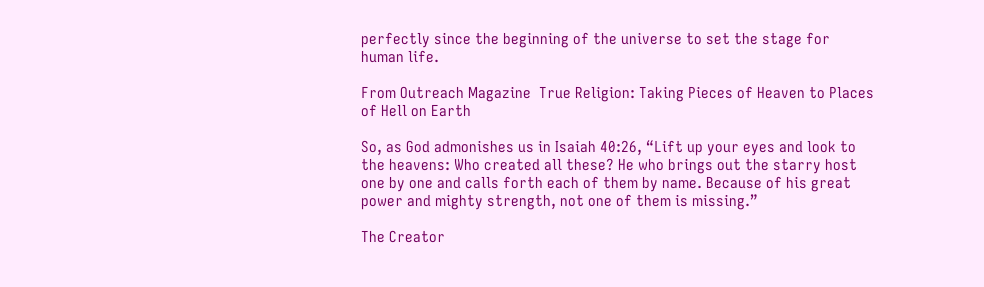perfectly since the beginning of the universe to set the stage for human life.

From Outreach Magazine  True Religion: Taking Pieces of Heaven to Places of Hell on Earth

So, as God admonishes us in Isaiah 40:26, “Lift up your eyes and look to the heavens: Who created all these? He who brings out the starry host one by one and calls forth each of them by name. Because of his great power and mighty strength, not one of them is missing.”

The Creator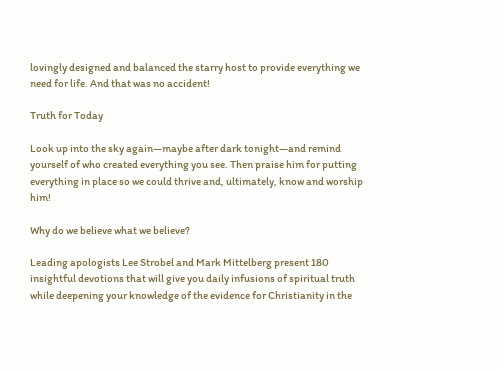lovingly designed and balanced the starry host to provide everything we need for life. And that was no accident!

Truth for Today

Look up into the sky again—maybe after dark tonight—and remind yourself of who created everything you see. Then praise him for putting everything in place so we could thrive and, ultimately, know and worship him!

Why do we believe what we believe?

Leading apologists Lee Strobel and Mark Mittelberg present 180 insightful devotions that will give you daily infusions of spiritual truth while deepening your knowledge of the evidence for Christianity in the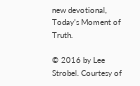new devotional, Today’s Moment of Truth.

© 2016 by Lee Strobel. Courtesy of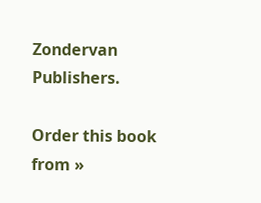Zondervan Publishers.

Order this book from »